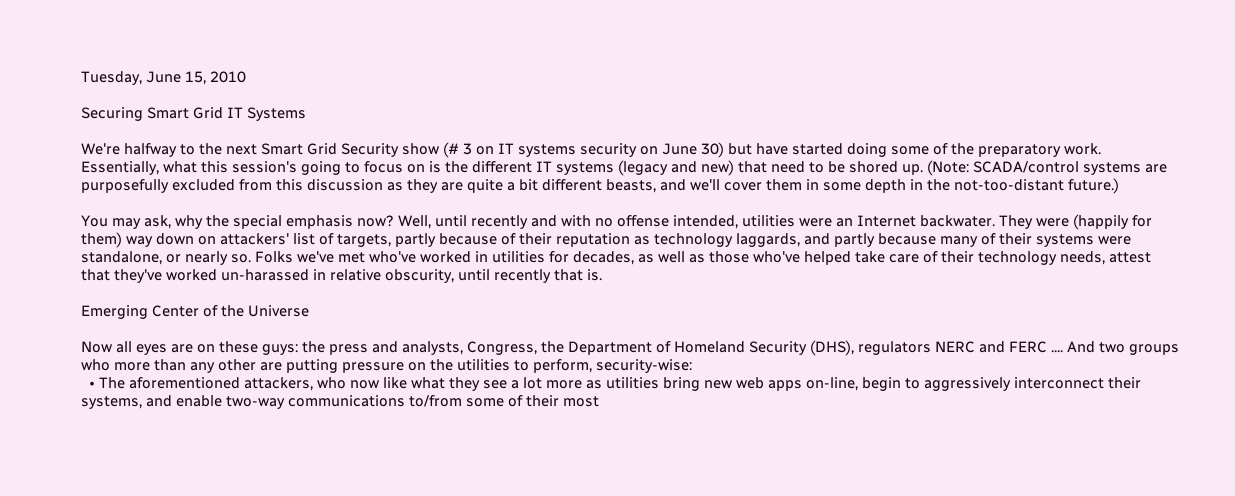Tuesday, June 15, 2010

Securing Smart Grid IT Systems

We're halfway to the next Smart Grid Security show (# 3 on IT systems security on June 30) but have started doing some of the preparatory work. Essentially, what this session's going to focus on is the different IT systems (legacy and new) that need to be shored up. (Note: SCADA/control systems are purposefully excluded from this discussion as they are quite a bit different beasts, and we'll cover them in some depth in the not-too-distant future.)

You may ask, why the special emphasis now? Well, until recently and with no offense intended, utilities were an Internet backwater. They were (happily for them) way down on attackers' list of targets, partly because of their reputation as technology laggards, and partly because many of their systems were standalone, or nearly so. Folks we've met who've worked in utilities for decades, as well as those who've helped take care of their technology needs, attest that they've worked un-harassed in relative obscurity, until recently that is.

Emerging Center of the Universe

Now all eyes are on these guys: the press and analysts, Congress, the Department of Homeland Security (DHS), regulators NERC and FERC .... And two groups who more than any other are putting pressure on the utilities to perform, security-wise:
  • The aforementioned attackers, who now like what they see a lot more as utilities bring new web apps on-line, begin to aggressively interconnect their systems, and enable two-way communications to/from some of their most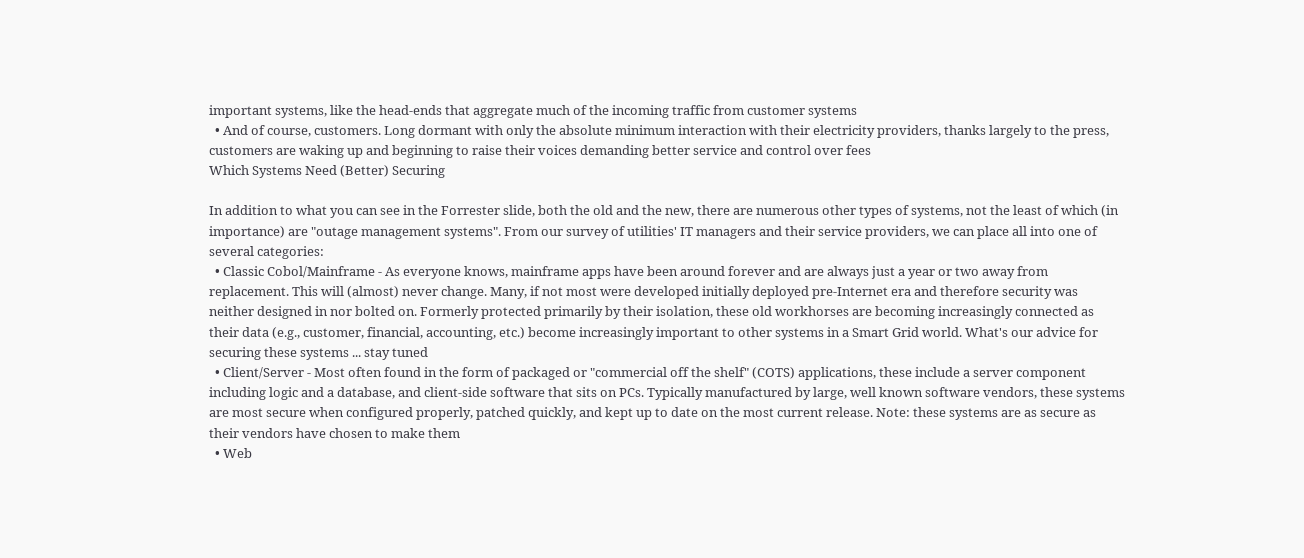important systems, like the head-ends that aggregate much of the incoming traffic from customer systems
  • And of course, customers. Long dormant with only the absolute minimum interaction with their electricity providers, thanks largely to the press, customers are waking up and beginning to raise their voices demanding better service and control over fees
Which Systems Need (Better) Securing

In addition to what you can see in the Forrester slide, both the old and the new, there are numerous other types of systems, not the least of which (in importance) are "outage management systems". From our survey of utilities' IT managers and their service providers, we can place all into one of several categories:
  • Classic Cobol/Mainframe - As everyone knows, mainframe apps have been around forever and are always just a year or two away from replacement. This will (almost) never change. Many, if not most were developed initially deployed pre-Internet era and therefore security was neither designed in nor bolted on. Formerly protected primarily by their isolation, these old workhorses are becoming increasingly connected as their data (e.g., customer, financial, accounting, etc.) become increasingly important to other systems in a Smart Grid world. What's our advice for securing these systems ... stay tuned
  • Client/Server - Most often found in the form of packaged or "commercial off the shelf" (COTS) applications, these include a server component including logic and a database, and client-side software that sits on PCs. Typically manufactured by large, well known software vendors, these systems are most secure when configured properly, patched quickly, and kept up to date on the most current release. Note: these systems are as secure as their vendors have chosen to make them
  • Web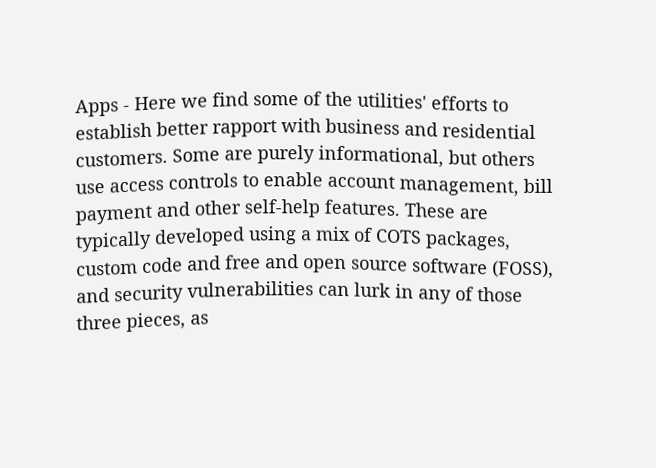Apps - Here we find some of the utilities' efforts to establish better rapport with business and residential customers. Some are purely informational, but others use access controls to enable account management, bill payment and other self-help features. These are typically developed using a mix of COTS packages, custom code and free and open source software (FOSS), and security vulnerabilities can lurk in any of those three pieces, as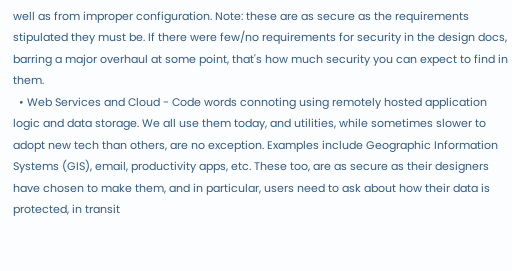well as from improper configuration. Note: these are as secure as the requirements stipulated they must be. If there were few/no requirements for security in the design docs, barring a major overhaul at some point, that's how much security you can expect to find in them.
  • Web Services and Cloud - Code words connoting using remotely hosted application logic and data storage. We all use them today, and utilities, while sometimes slower to adopt new tech than others, are no exception. Examples include Geographic Information Systems (GIS), email, productivity apps, etc. These too, are as secure as their designers have chosen to make them, and in particular, users need to ask about how their data is protected, in transit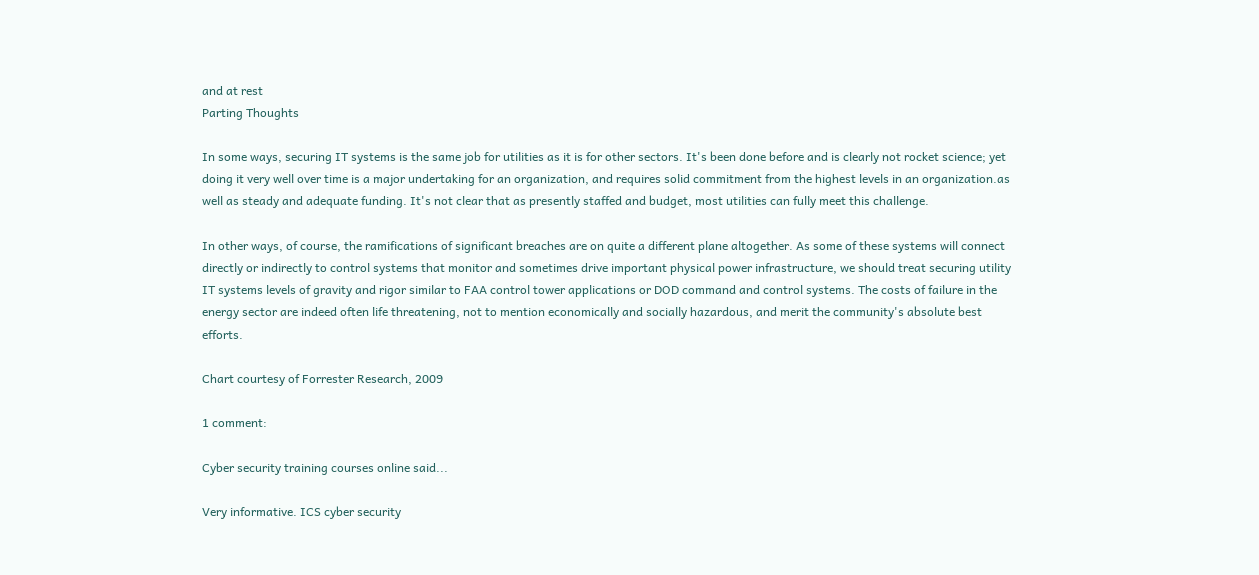and at rest
Parting Thoughts

In some ways, securing IT systems is the same job for utilities as it is for other sectors. It's been done before and is clearly not rocket science; yet doing it very well over time is a major undertaking for an organization, and requires solid commitment from the highest levels in an organization.as well as steady and adequate funding. It's not clear that as presently staffed and budget, most utilities can fully meet this challenge.

In other ways, of course, the ramifications of significant breaches are on quite a different plane altogether. As some of these systems will connect directly or indirectly to control systems that monitor and sometimes drive important physical power infrastructure, we should treat securing utility IT systems levels of gravity and rigor similar to FAA control tower applications or DOD command and control systems. The costs of failure in the energy sector are indeed often life threatening, not to mention economically and socially hazardous, and merit the community's absolute best efforts.

Chart courtesy of Forrester Research, 2009

1 comment:

Cyber security training courses online said...

Very informative. ICS cyber security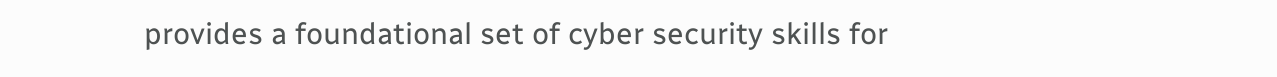provides a foundational set of cyber security skills for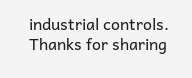industrial controls. Thanks for sharing